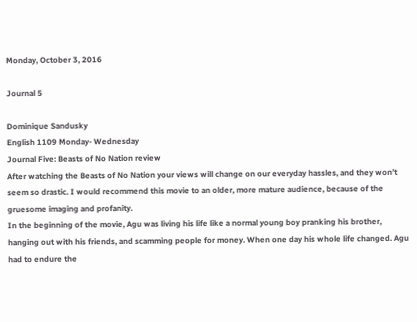Monday, October 3, 2016

Journal 5

Dominique Sandusky
English 1109 Monday- Wednesday
Journal Five: Beasts of No Nation review
After watching the Beasts of No Nation your views will change on our everyday hassles, and they won’t seem so drastic. I would recommend this movie to an older, more mature audience, because of the gruesome imaging and profanity.
In the beginning of the movie, Agu was living his life like a normal young boy pranking his brother, hanging out with his friends, and scamming people for money. When one day his whole life changed. Agu had to endure the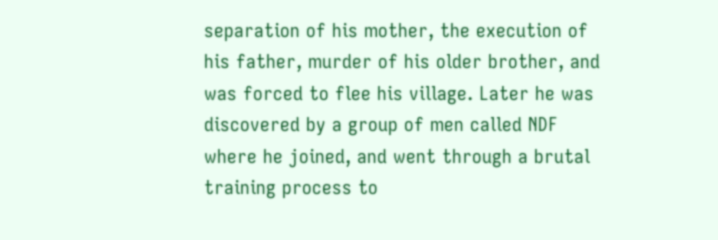separation of his mother, the execution of his father, murder of his older brother, and was forced to flee his village. Later he was discovered by a group of men called NDF where he joined, and went through a brutal training process to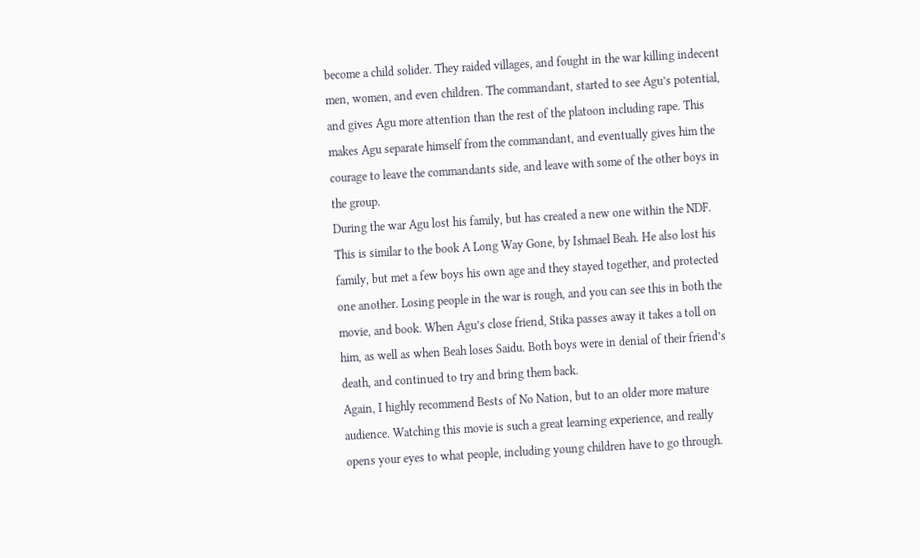become a child solider. They raided villages, and fought in the war killing indecent men, women, and even children. The commandant, started to see Agu’s potential, and gives Agu more attention than the rest of the platoon including rape. This makes Agu separate himself from the commandant, and eventually gives him the courage to leave the commandants side, and leave with some of the other boys in the group.
During the war Agu lost his family, but has created a new one within the NDF. This is similar to the book A Long Way Gone, by Ishmael Beah. He also lost his family, but met a few boys his own age and they stayed together, and protected one another. Losing people in the war is rough, and you can see this in both the movie, and book. When Agu’s close friend, Stika passes away it takes a toll on him, as well as when Beah loses Saidu. Both boys were in denial of their friend’s death, and continued to try and bring them back.
Again, I highly recommend Bests of No Nation, but to an older more mature audience. Watching this movie is such a great learning experience, and really opens your eyes to what people, including young children have to go through.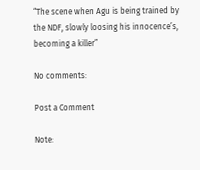“The scene when Agu is being trained by the NDF, slowly loosing his innocence’s, becoming a killer”

No comments:

Post a Comment

Note: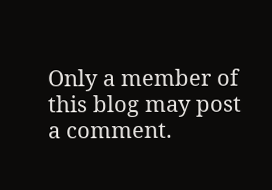Only a member of this blog may post a comment.